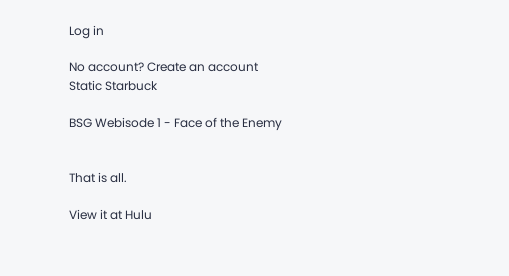Log in

No account? Create an account
Static Starbuck

BSG Webisode 1 - Face of the Enemy


That is all.

View it at Hulu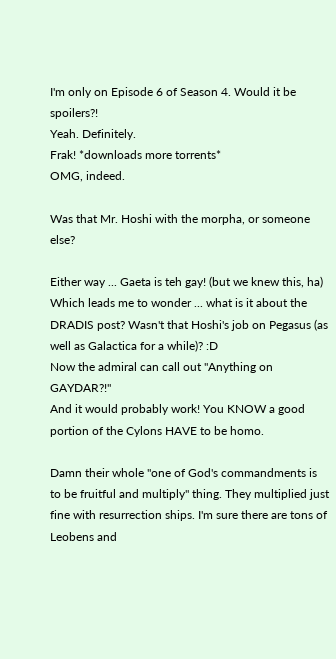I'm only on Episode 6 of Season 4. Would it be spoilers?!
Yeah. Definitely.
Frak! *downloads more torrents*
OMG, indeed.

Was that Mr. Hoshi with the morpha, or someone else?

Either way ... Gaeta is teh gay! (but we knew this, ha)
Which leads me to wonder ... what is it about the DRADIS post? Wasn't that Hoshi's job on Pegasus (as well as Galactica for a while)? :D
Now the admiral can call out "Anything on GAYDAR?!"
And it would probably work! You KNOW a good portion of the Cylons HAVE to be homo.

Damn their whole "one of God's commandments is to be fruitful and multiply" thing. They multiplied just fine with resurrection ships. I'm sure there are tons of Leobens and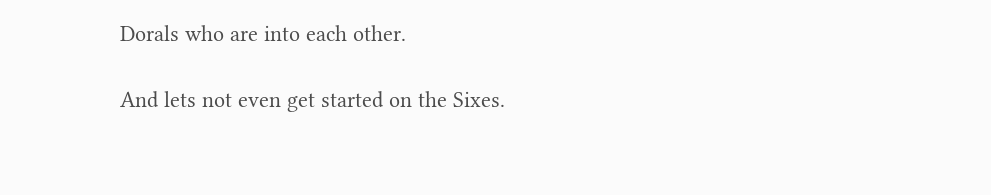Dorals who are into each other.

And lets not even get started on the Sixes.